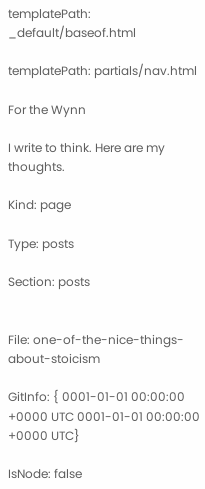templatePath: _default/baseof.html

templatePath: partials/nav.html

For the Wynn

I write to think. Here are my thoughts.

Kind: page

Type: posts

Section: posts


File: one-of-the-nice-things-about-stoicism

GitInfo: { 0001-01-01 00:00:00 +0000 UTC 0001-01-01 00:00:00 +0000 UTC}

IsNode: false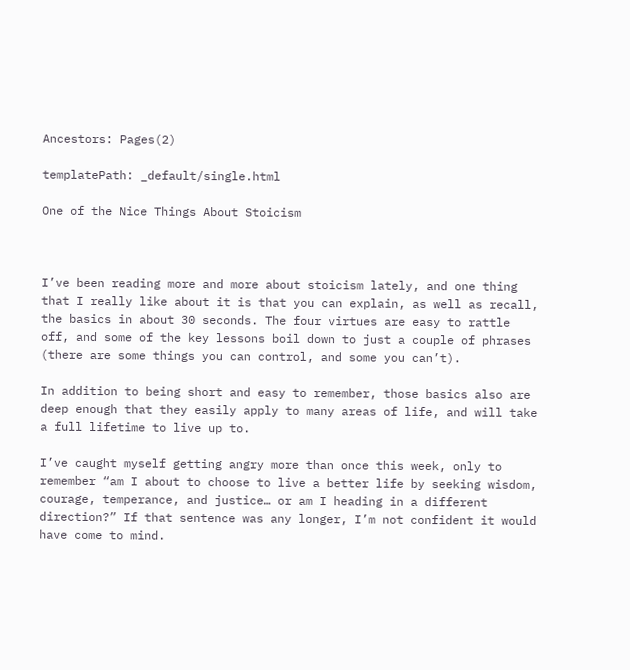Ancestors: Pages(2)

templatePath: _default/single.html

One of the Nice Things About Stoicism



I’ve been reading more and more about stoicism lately, and one thing that I really like about it is that you can explain, as well as recall, the basics in about 30 seconds. The four virtues are easy to rattle off, and some of the key lessons boil down to just a couple of phrases (there are some things you can control, and some you can’t).

In addition to being short and easy to remember, those basics also are deep enough that they easily apply to many areas of life, and will take a full lifetime to live up to.

I’ve caught myself getting angry more than once this week, only to remember “am I about to choose to live a better life by seeking wisdom, courage, temperance, and justice… or am I heading in a different direction?” If that sentence was any longer, I’m not confident it would have come to mind.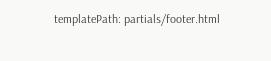templatePath: partials/footer.html